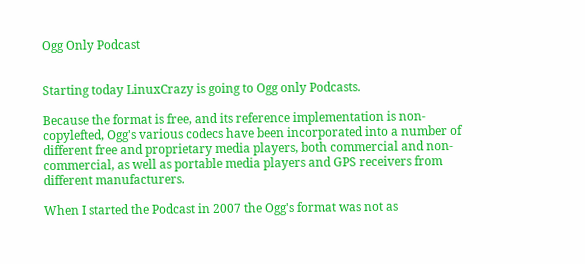Ogg Only Podcast


Starting today LinuxCrazy is going to Ogg only Podcasts.

Because the format is free, and its reference implementation is non-copylefted, Ogg's various codecs have been incorporated into a number of different free and proprietary media players, both commercial and non-commercial, as well as portable media players and GPS receivers from different manufacturers.

When I started the Podcast in 2007 the Ogg's format was not as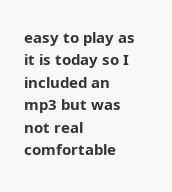easy to play as it is today so I included an mp3 but was not real comfortable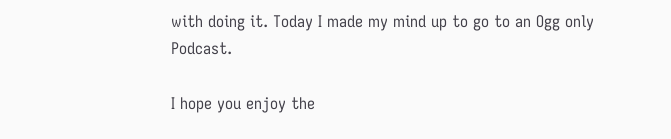with doing it. Today I made my mind up to go to an Ogg only Podcast.

I hope you enjoy the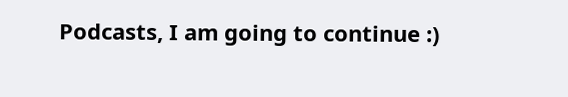Podcasts, I am going to continue :)